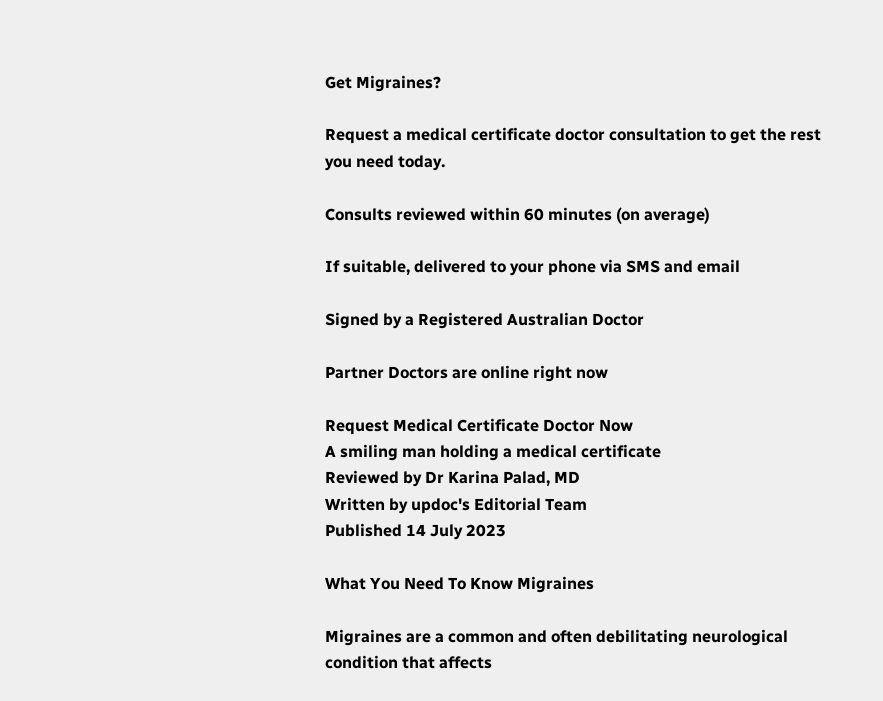Get Migraines?

Request a medical certificate doctor consultation to get the rest you need today.

Consults reviewed within 60 minutes (on average)

If suitable, delivered to your phone via SMS and email

Signed by a Registered Australian Doctor

Partner Doctors are online right now

Request Medical Certificate Doctor Now
A smiling man holding a medical certificate
Reviewed by Dr Karina Palad, MD
Written by updoc's Editorial Team
Published 14 July 2023

What You Need To Know Migraines

Migraines are a common and often debilitating neurological condition that affects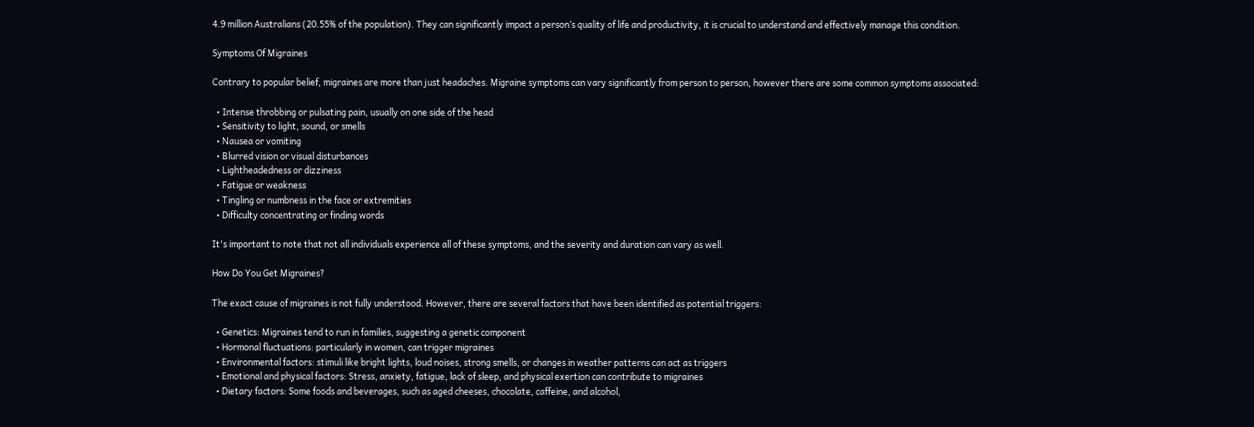4.9 million Australians (20.55% of the population). They can significantly impact a person’s quality of life and productivity, it is crucial to understand and effectively manage this condition.

Symptoms Of Migraines

Contrary to popular belief, migraines are more than just headaches. Migraine symptoms can vary significantly from person to person, however there are some common symptoms associated:

  • Intense throbbing or pulsating pain, usually on one side of the head
  • Sensitivity to light, sound, or smells
  • Nausea or vomiting
  • Blurred vision or visual disturbances
  • Lightheadedness or dizziness
  • Fatigue or weakness
  • Tingling or numbness in the face or extremities
  • Difficulty concentrating or finding words

It's important to note that not all individuals experience all of these symptoms, and the severity and duration can vary as well.

How Do You Get Migraines?

The exact cause of migraines is not fully understood. However, there are several factors that have been identified as potential triggers:

  • Genetics: Migraines tend to run in families, suggesting a genetic component
  • Hormonal fluctuations: particularly in women, can trigger migraines
  • Environmental factors: stimuli like bright lights, loud noises, strong smells, or changes in weather patterns can act as triggers
  • Emotional and physical factors: Stress, anxiety, fatigue, lack of sleep, and physical exertion can contribute to migraines
  • Dietary factors: Some foods and beverages, such as aged cheeses, chocolate, caffeine, and alcohol,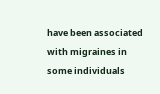have been associated with migraines in some individuals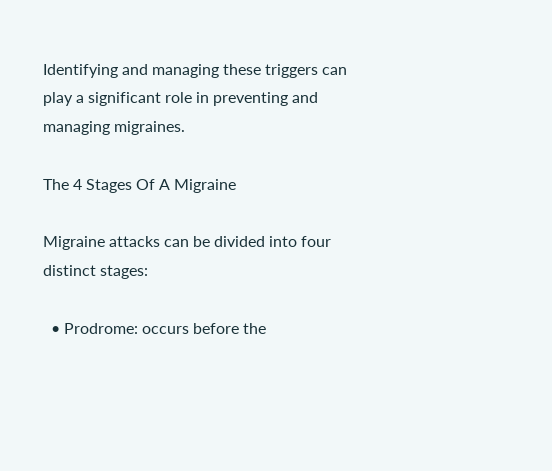Identifying and managing these triggers can play a significant role in preventing and managing migraines.

The 4 Stages Of A Migraine

Migraine attacks can be divided into four distinct stages:

  • Prodrome: occurs before the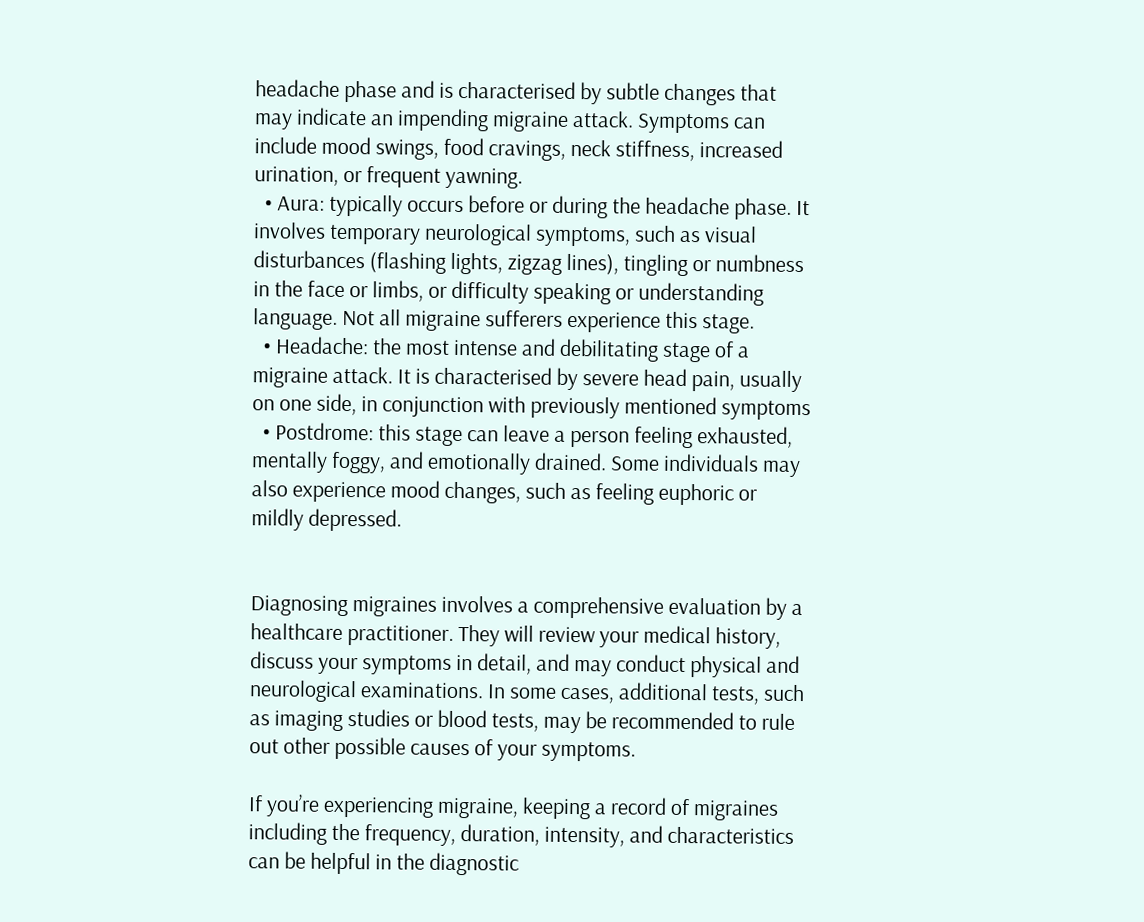headache phase and is characterised by subtle changes that may indicate an impending migraine attack. Symptoms can include mood swings, food cravings, neck stiffness, increased urination, or frequent yawning.
  • Aura: typically occurs before or during the headache phase. It involves temporary neurological symptoms, such as visual disturbances (flashing lights, zigzag lines), tingling or numbness in the face or limbs, or difficulty speaking or understanding language. Not all migraine sufferers experience this stage.
  • Headache: the most intense and debilitating stage of a migraine attack. It is characterised by severe head pain, usually on one side, in conjunction with previously mentioned symptoms
  • Postdrome: this stage can leave a person feeling exhausted, mentally foggy, and emotionally drained. Some individuals may also experience mood changes, such as feeling euphoric or mildly depressed.


Diagnosing migraines involves a comprehensive evaluation by a healthcare practitioner. They will review your medical history, discuss your symptoms in detail, and may conduct physical and neurological examinations. In some cases, additional tests, such as imaging studies or blood tests, may be recommended to rule out other possible causes of your symptoms.

If you’re experiencing migraine, keeping a record of migraines including the frequency, duration, intensity, and characteristics can be helpful in the diagnostic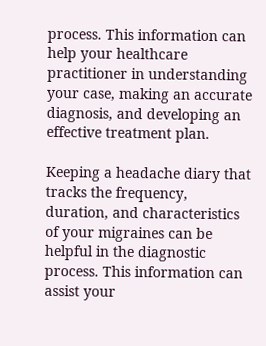process. This information can help your healthcare practitioner in understanding your case, making an accurate diagnosis, and developing an effective treatment plan.

Keeping a headache diary that tracks the frequency, duration, and characteristics of your migraines can be helpful in the diagnostic process. This information can assist your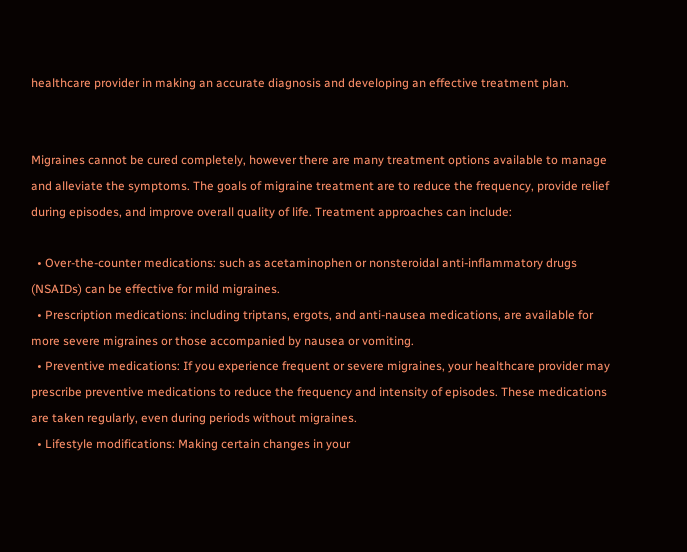healthcare provider in making an accurate diagnosis and developing an effective treatment plan.


Migraines cannot be cured completely, however there are many treatment options available to manage and alleviate the symptoms. The goals of migraine treatment are to reduce the frequency, provide relief during episodes, and improve overall quality of life. Treatment approaches can include:

  • Over-the-counter medications: such as acetaminophen or nonsteroidal anti-inflammatory drugs (NSAIDs) can be effective for mild migraines.
  • Prescription medications: including triptans, ergots, and anti-nausea medications, are available for more severe migraines or those accompanied by nausea or vomiting.
  • Preventive medications: If you experience frequent or severe migraines, your healthcare provider may prescribe preventive medications to reduce the frequency and intensity of episodes. These medications are taken regularly, even during periods without migraines.
  • Lifestyle modifications: Making certain changes in your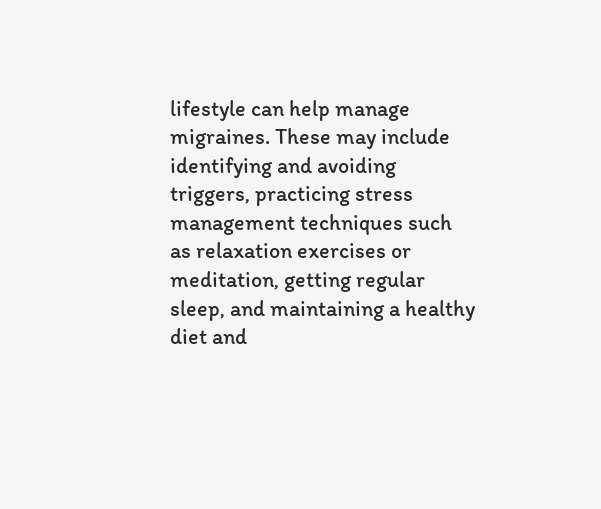lifestyle can help manage migraines. These may include identifying and avoiding triggers, practicing stress management techniques such as relaxation exercises or meditation, getting regular sleep, and maintaining a healthy diet and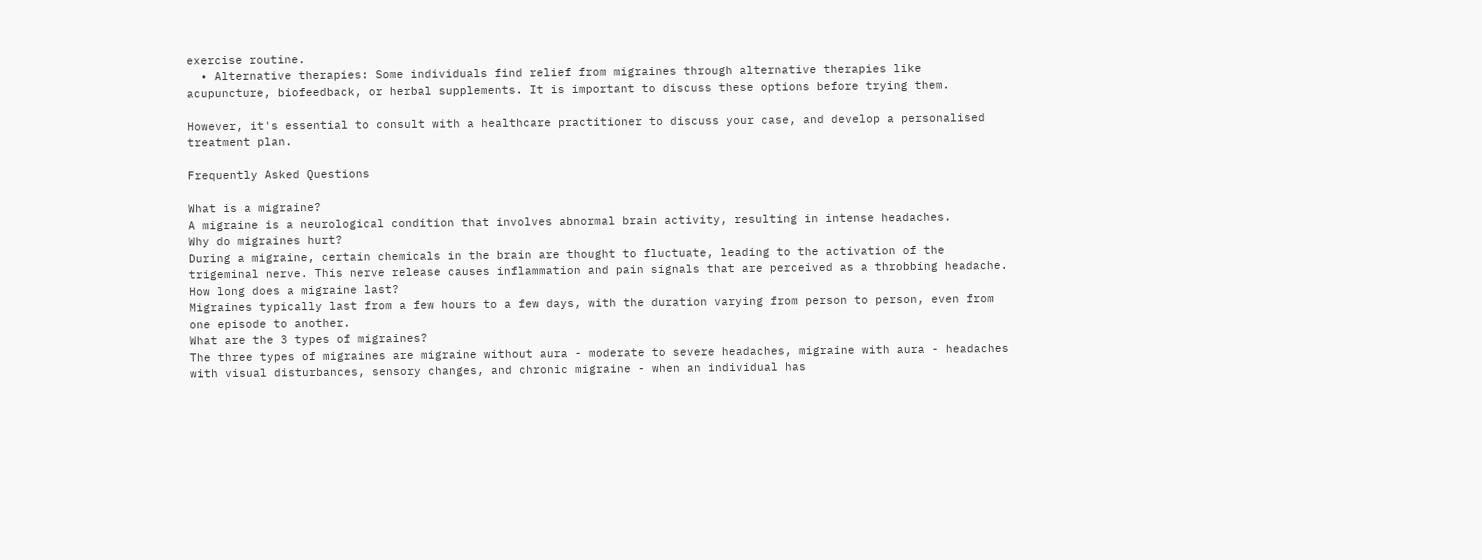exercise routine.
  • Alternative therapies: Some individuals find relief from migraines through alternative therapies like acupuncture, biofeedback, or herbal supplements. It is important to discuss these options before trying them.

However, it's essential to consult with a healthcare practitioner to discuss your case, and develop a personalised treatment plan.

Frequently Asked Questions

What is a migraine?
A migraine is a neurological condition that involves abnormal brain activity, resulting in intense headaches.
Why do migraines hurt?
During a migraine, certain chemicals in the brain are thought to fluctuate, leading to the activation of the trigeminal nerve. This nerve release causes inflammation and pain signals that are perceived as a throbbing headache.
How long does a migraine last?
Migraines typically last from a few hours to a few days, with the duration varying from person to person, even from one episode to another.
What are the 3 types of migraines?
The three types of migraines are migraine without aura - moderate to severe headaches, migraine with aura - headaches with visual disturbances, sensory changes, and chronic migraine - when an individual has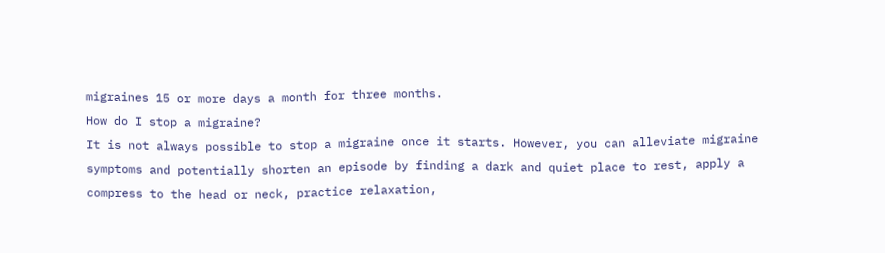migraines 15 or more days a month for three months.
How do I stop a migraine?
It is not always possible to stop a migraine once it starts. However, you can alleviate migraine symptoms and potentially shorten an episode by finding a dark and quiet place to rest, apply a compress to the head or neck, practice relaxation,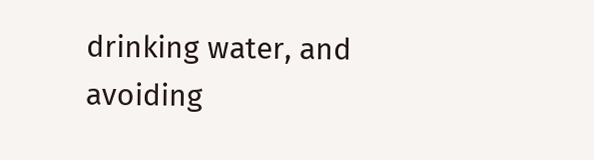drinking water, and avoiding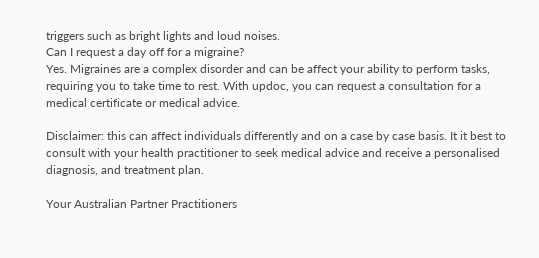triggers such as bright lights and loud noises.
Can I request a day off for a migraine?
Yes. Migraines are a complex disorder and can be affect your ability to perform tasks, requiring you to take time to rest. With updoc, you can request a consultation for a medical certificate or medical advice.

Disclaimer: this can affect individuals differently and on a case by case basis. It it best to consult with your health practitioner to seek medical advice and receive a personalised diagnosis, and treatment plan.

Your Australian Partner Practitioners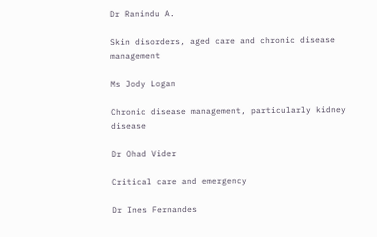Dr Ranindu A.

Skin disorders, aged care and chronic disease management

Ms Jody Logan

Chronic disease management, particularly kidney disease

Dr Ohad Vider

Critical care and emergency

Dr Ines Fernandes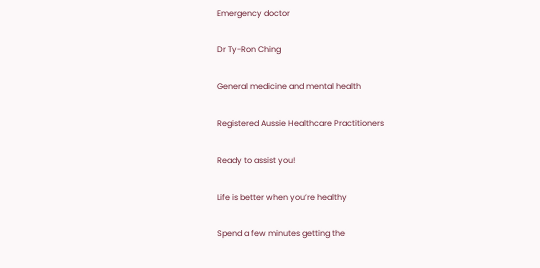Emergency doctor

Dr Ty-Ron Ching

General medicine and mental health

Registered Aussie Healthcare Practitioners

Ready to assist you!

Life is better when you’re healthy

Spend a few minutes getting the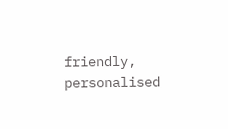friendly, personalised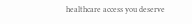healthcare access you deserve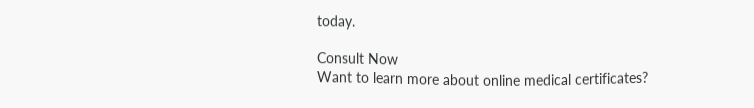today.

Consult Now
Want to learn more about online medical certificates?